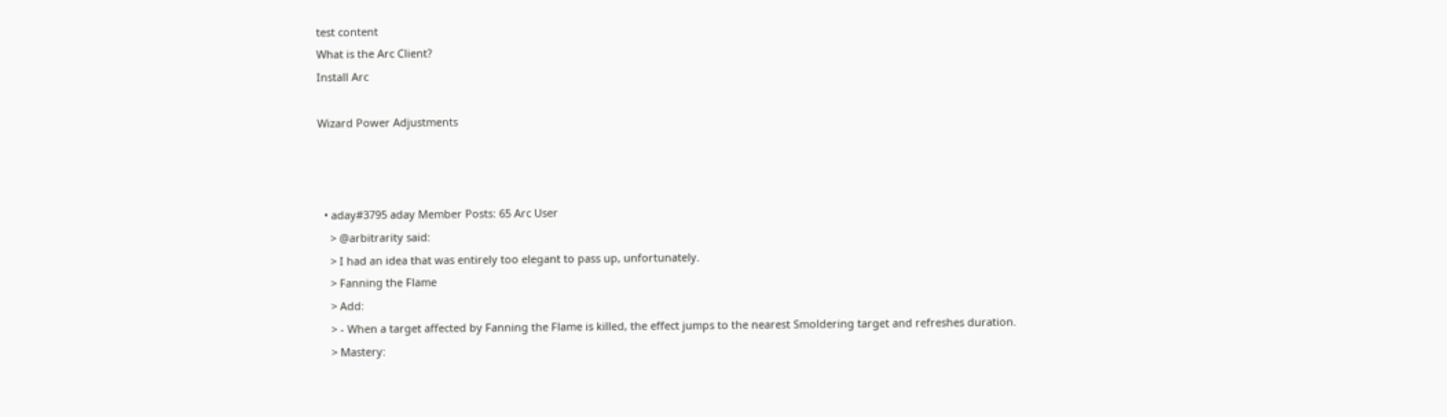test content
What is the Arc Client?
Install Arc

Wizard Power Adjustments



  • aday#3795 aday Member Posts: 65 Arc User
    > @arbitrarity said:
    > I had an idea that was entirely too elegant to pass up, unfortunately.
    > Fanning the Flame
    > Add:
    > - When a target affected by Fanning the Flame is killed, the effect jumps to the nearest Smoldering target and refreshes duration.
    > Mastery: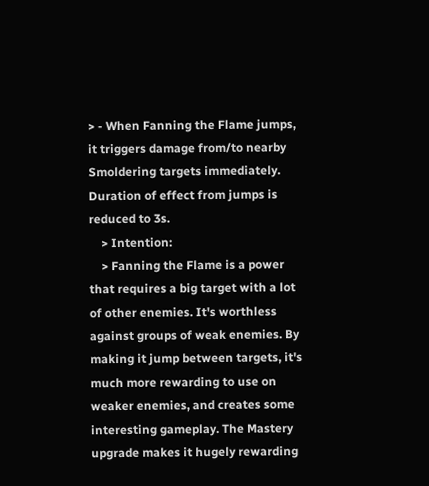> - When Fanning the Flame jumps, it triggers damage from/to nearby Smoldering targets immediately. Duration of effect from jumps is reduced to 3s.
    > Intention:
    > Fanning the Flame is a power that requires a big target with a lot of other enemies. It's worthless against groups of weak enemies. By making it jump between targets, it's much more rewarding to use on weaker enemies, and creates some interesting gameplay. The Mastery upgrade makes it hugely rewarding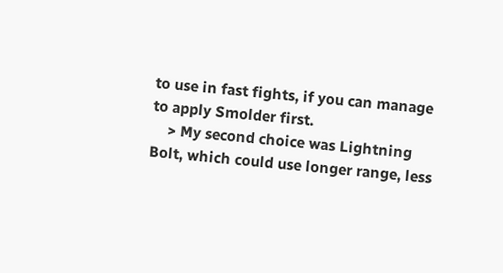to use in fast fights, if you can manage to apply Smolder first.
    > My second choice was Lightning Bolt, which could use longer range, less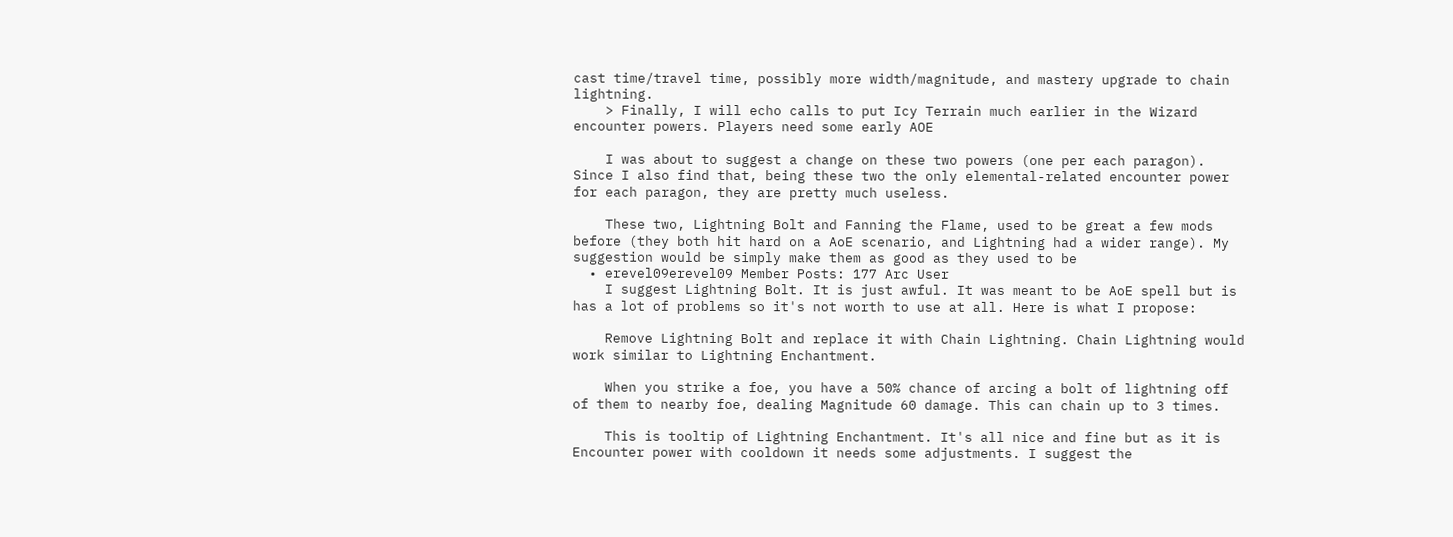cast time/travel time, possibly more width/magnitude, and mastery upgrade to chain lightning.
    > Finally, I will echo calls to put Icy Terrain much earlier in the Wizard encounter powers. Players need some early AOE

    I was about to suggest a change on these two powers (one per each paragon). Since I also find that, being these two the only elemental-related encounter power for each paragon, they are pretty much useless.

    These two, Lightning Bolt and Fanning the Flame, used to be great a few mods before (they both hit hard on a AoE scenario, and Lightning had a wider range). My suggestion would be simply make them as good as they used to be
  • erevel09erevel09 Member Posts: 177 Arc User
    I suggest Lightning Bolt. It is just awful. It was meant to be AoE spell but is has a lot of problems so it's not worth to use at all. Here is what I propose:

    Remove Lightning Bolt and replace it with Chain Lightning. Chain Lightning would work similar to Lightning Enchantment.

    When you strike a foe, you have a 50% chance of arcing a bolt of lightning off of them to nearby foe, dealing Magnitude 60 damage. This can chain up to 3 times.

    This is tooltip of Lightning Enchantment. It's all nice and fine but as it is Encounter power with cooldown it needs some adjustments. I suggest the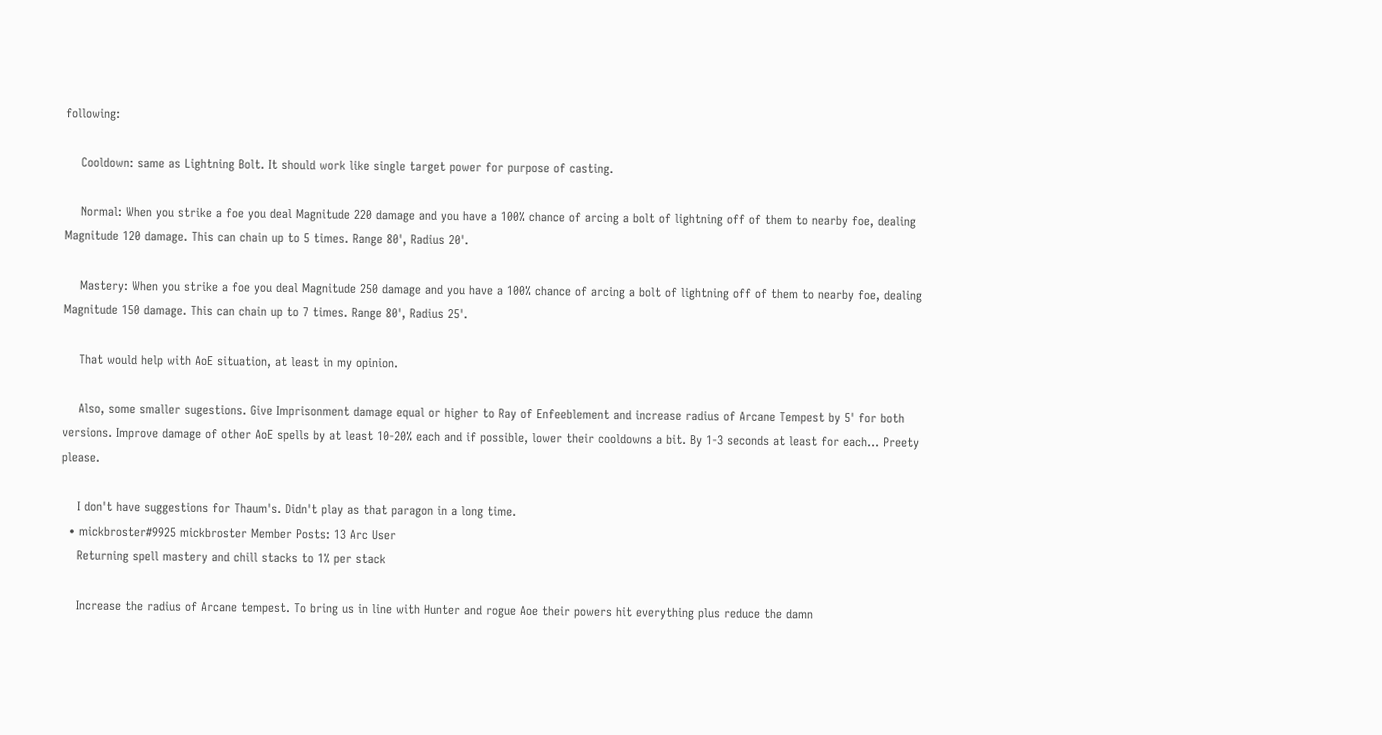following:

    Cooldown: same as Lightning Bolt. It should work like single target power for purpose of casting.

    Normal: When you strike a foe you deal Magnitude 220 damage and you have a 100% chance of arcing a bolt of lightning off of them to nearby foe, dealing Magnitude 120 damage. This can chain up to 5 times. Range 80', Radius 20'.

    Mastery: When you strike a foe you deal Magnitude 250 damage and you have a 100% chance of arcing a bolt of lightning off of them to nearby foe, dealing Magnitude 150 damage. This can chain up to 7 times. Range 80', Radius 25'.

    That would help with AoE situation, at least in my opinion.

    Also, some smaller sugestions. Give Imprisonment damage equal or higher to Ray of Enfeeblement and increase radius of Arcane Tempest by 5' for both versions. Improve damage of other AoE spells by at least 10-20% each and if possible, lower their cooldowns a bit. By 1-3 seconds at least for each... Preety please.

    I don't have suggestions for Thaum's. Didn't play as that paragon in a long time.
  • mickbroster#9925 mickbroster Member Posts: 13 Arc User
    Returning spell mastery and chill stacks to 1% per stack

    Increase the radius of Arcane tempest. To bring us in line with Hunter and rogue Aoe their powers hit everything plus reduce the damn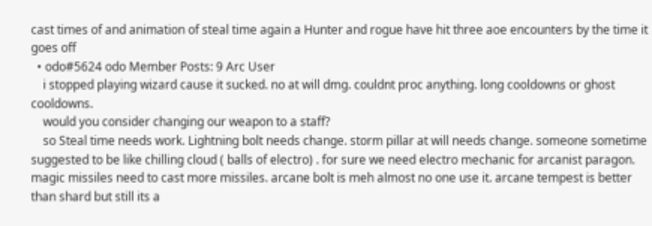cast times of and animation of steal time again a Hunter and rogue have hit three aoe encounters by the time it goes off
  • odo#5624 odo Member Posts: 9 Arc User
    i stopped playing wizard cause it sucked. no at will dmg. couldnt proc anything. long cooldowns or ghost cooldowns.
    would you consider changing our weapon to a staff?
    so Steal time needs work. Lightning bolt needs change. storm pillar at will needs change. someone sometime suggested to be like chilling cloud ( balls of electro) . for sure we need electro mechanic for arcanist paragon. magic missiles need to cast more missiles. arcane bolt is meh almost no one use it. arcane tempest is better than shard but still its a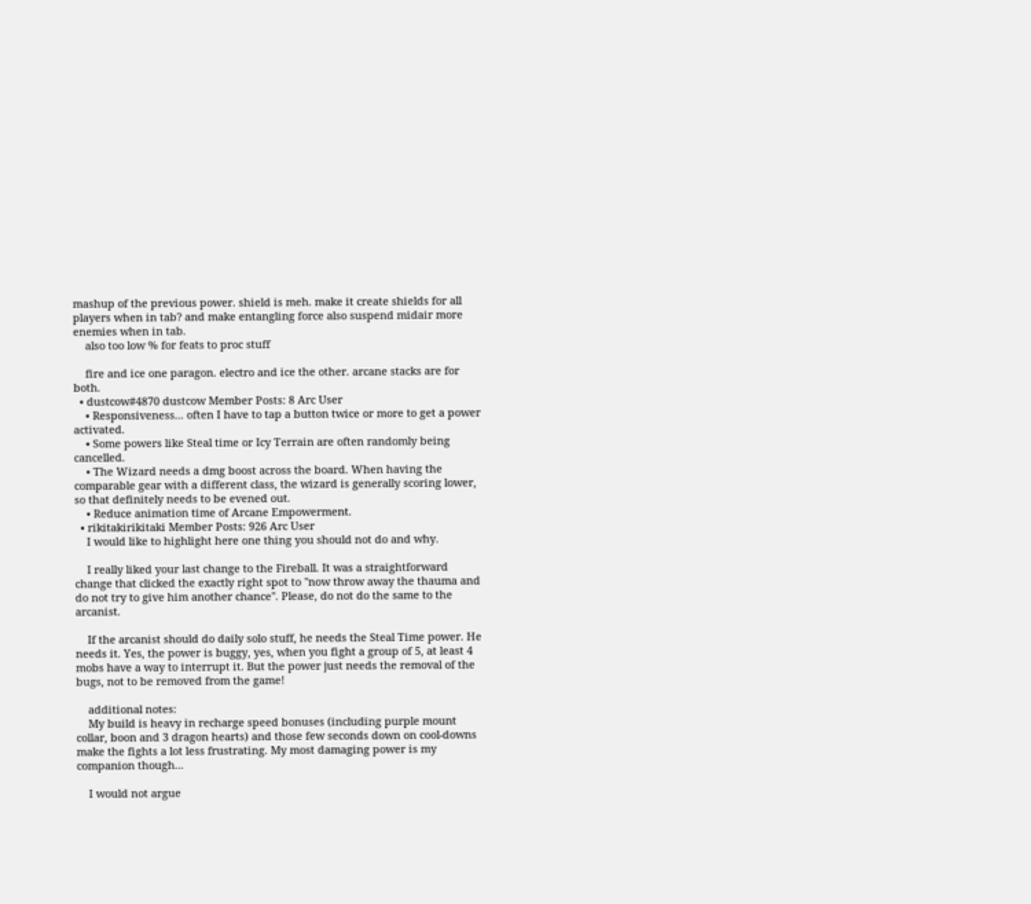mashup of the previous power. shield is meh. make it create shields for all players when in tab? and make entangling force also suspend midair more enemies when in tab.
    also too low % for feats to proc stuff

    fire and ice one paragon. electro and ice the other. arcane stacks are for both.
  • dustcow#4870 dustcow Member Posts: 8 Arc User
    • Responsiveness... often I have to tap a button twice or more to get a power activated.
    • Some powers like Steal time or Icy Terrain are often randomly being cancelled.
    • The Wizard needs a dmg boost across the board. When having the comparable gear with a different class, the wizard is generally scoring lower, so that definitely needs to be evened out.
    • Reduce animation time of Arcane Empowerment.
  • rikitakirikitaki Member Posts: 926 Arc User
    I would like to highlight here one thing you should not do and why.

    I really liked your last change to the Fireball. It was a straightforward change that clicked the exactly right spot to "now throw away the thauma and do not try to give him another chance". Please, do not do the same to the arcanist.

    If the arcanist should do daily solo stuff, he needs the Steal Time power. He needs it. Yes, the power is buggy, yes, when you fight a group of 5, at least 4 mobs have a way to interrupt it. But the power just needs the removal of the bugs, not to be removed from the game!

    additional notes:
    My build is heavy in recharge speed bonuses (including purple mount collar, boon and 3 dragon hearts) and those few seconds down on cool-downs make the fights a lot less frustrating. My most damaging power is my companion though...

    I would not argue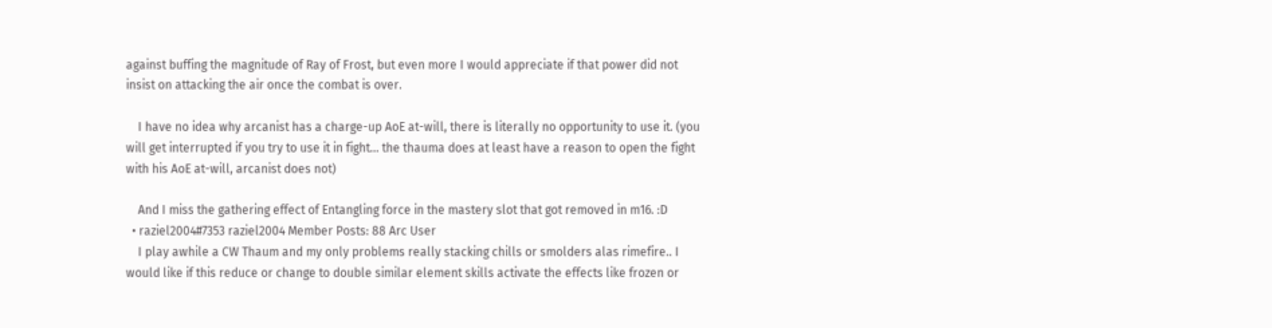against buffing the magnitude of Ray of Frost, but even more I would appreciate if that power did not insist on attacking the air once the combat is over.

    I have no idea why arcanist has a charge-up AoE at-will, there is literally no opportunity to use it. (you will get interrupted if you try to use it in fight... the thauma does at least have a reason to open the fight with his AoE at-will, arcanist does not)

    And I miss the gathering effect of Entangling force in the mastery slot that got removed in m16. :D
  • raziel2004#7353 raziel2004 Member Posts: 88 Arc User
    I play awhile a CW Thaum and my only problems really stacking chills or smolders alas rimefire.. I would like if this reduce or change to double similar element skills activate the effects like frozen or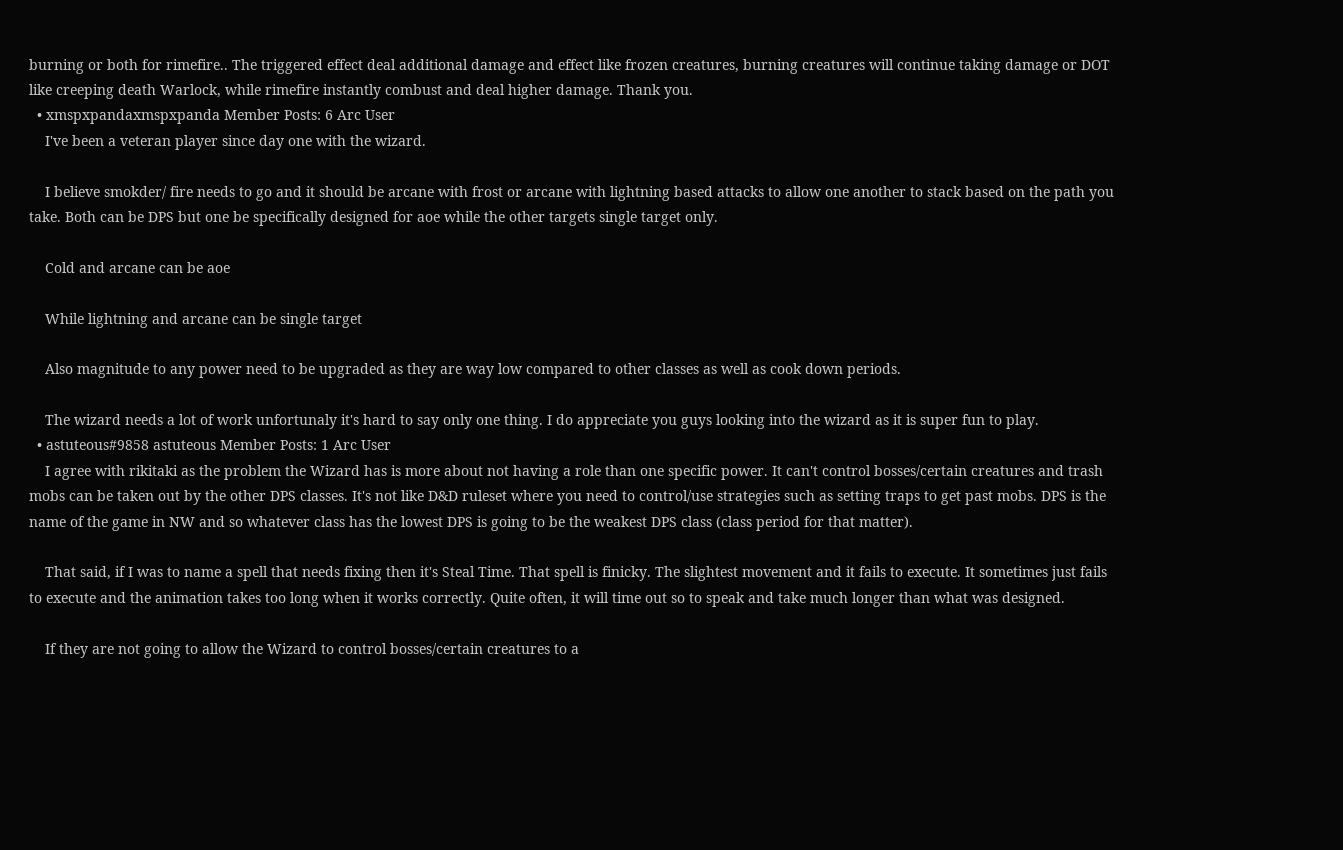burning or both for rimefire.. The triggered effect deal additional damage and effect like frozen creatures, burning creatures will continue taking damage or DOT like creeping death Warlock, while rimefire instantly combust and deal higher damage. Thank you.
  • xmspxpandaxmspxpanda Member Posts: 6 Arc User
    I've been a veteran player since day one with the wizard.

    I believe smokder/ fire needs to go and it should be arcane with frost or arcane with lightning based attacks to allow one another to stack based on the path you take. Both can be DPS but one be specifically designed for aoe while the other targets single target only.

    Cold and arcane can be aoe

    While lightning and arcane can be single target

    Also magnitude to any power need to be upgraded as they are way low compared to other classes as well as cook down periods.

    The wizard needs a lot of work unfortunaly it's hard to say only one thing. I do appreciate you guys looking into the wizard as it is super fun to play.
  • astuteous#9858 astuteous Member Posts: 1 Arc User
    I agree with rikitaki as the problem the Wizard has is more about not having a role than one specific power. It can't control bosses/certain creatures and trash mobs can be taken out by the other DPS classes. It's not like D&D ruleset where you need to control/use strategies such as setting traps to get past mobs. DPS is the name of the game in NW and so whatever class has the lowest DPS is going to be the weakest DPS class (class period for that matter).

    That said, if I was to name a spell that needs fixing then it's Steal Time. That spell is finicky. The slightest movement and it fails to execute. It sometimes just fails to execute and the animation takes too long when it works correctly. Quite often, it will time out so to speak and take much longer than what was designed.

    If they are not going to allow the Wizard to control bosses/certain creatures to a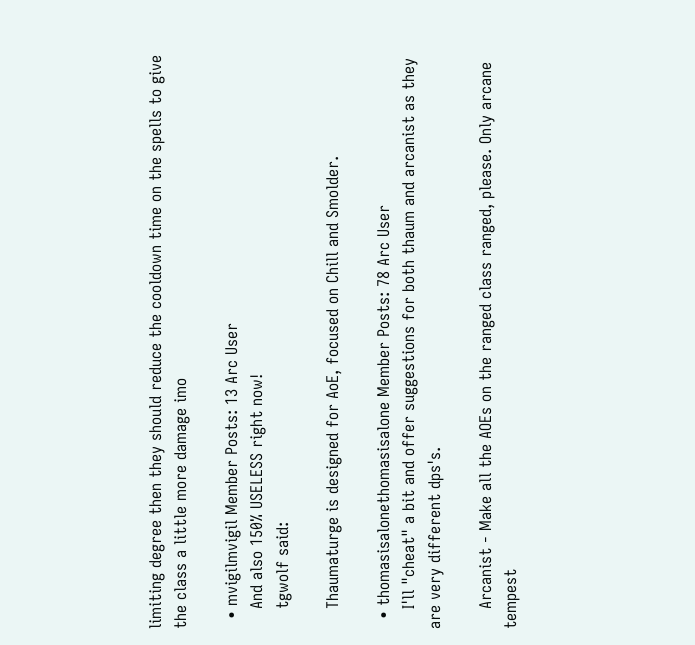limiting degree then they should reduce the cooldown time on the spells to give the class a little more damage imo

  • mvigilmvigil Member Posts: 13 Arc User
    And also 150% USELESS right now!
    tgwolf said:

    Thaumaturge is designed for AoE, focused on Chill and Smolder.

  • thomasisalonethomasisalone Member Posts: 78 Arc User
    I'll "cheat" a bit and offer suggestions for both thaum and arcanist as they are very different dps's.

    Arcanist - Make all the AOEs on the ranged class ranged, please. Only arcane tempest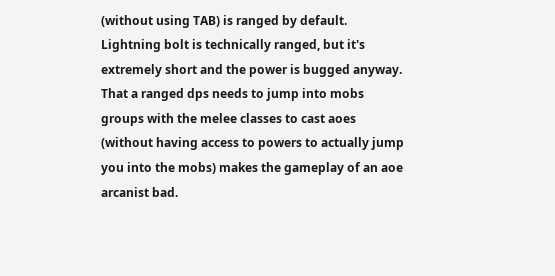(without using TAB) is ranged by default. Lightning bolt is technically ranged, but it's extremely short and the power is bugged anyway. That a ranged dps needs to jump into mobs groups with the melee classes to cast aoes (without having access to powers to actually jump you into the mobs) makes the gameplay of an aoe arcanist bad.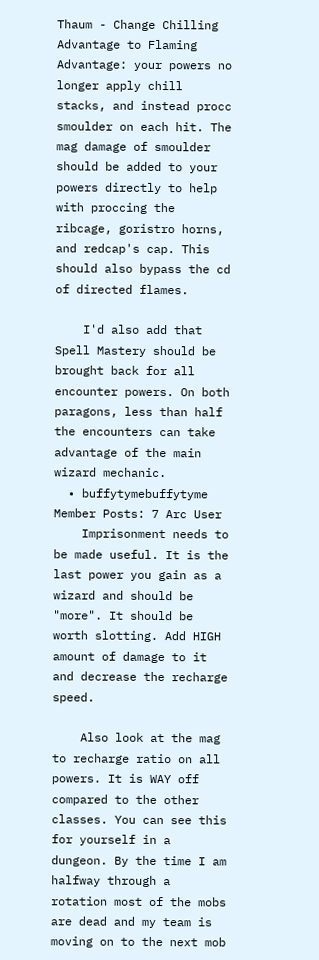Thaum - Change Chilling Advantage to Flaming Advantage: your powers no longer apply chill stacks, and instead procc smoulder on each hit. The mag damage of smoulder should be added to your powers directly to help with proccing the ribcage, goristro horns, and redcap's cap. This should also bypass the cd of directed flames.

    I'd also add that Spell Mastery should be brought back for all encounter powers. On both paragons, less than half the encounters can take advantage of the main wizard mechanic.
  • buffytymebuffytyme Member Posts: 7 Arc User
    Imprisonment needs to be made useful. It is the last power you gain as a wizard and should be "more". It should be worth slotting. Add HIGH amount of damage to it and decrease the recharge speed.

    Also look at the mag to recharge ratio on all powers. It is WAY off compared to the other classes. You can see this for yourself in a dungeon. By the time I am halfway through a rotation most of the mobs are dead and my team is moving on to the next mob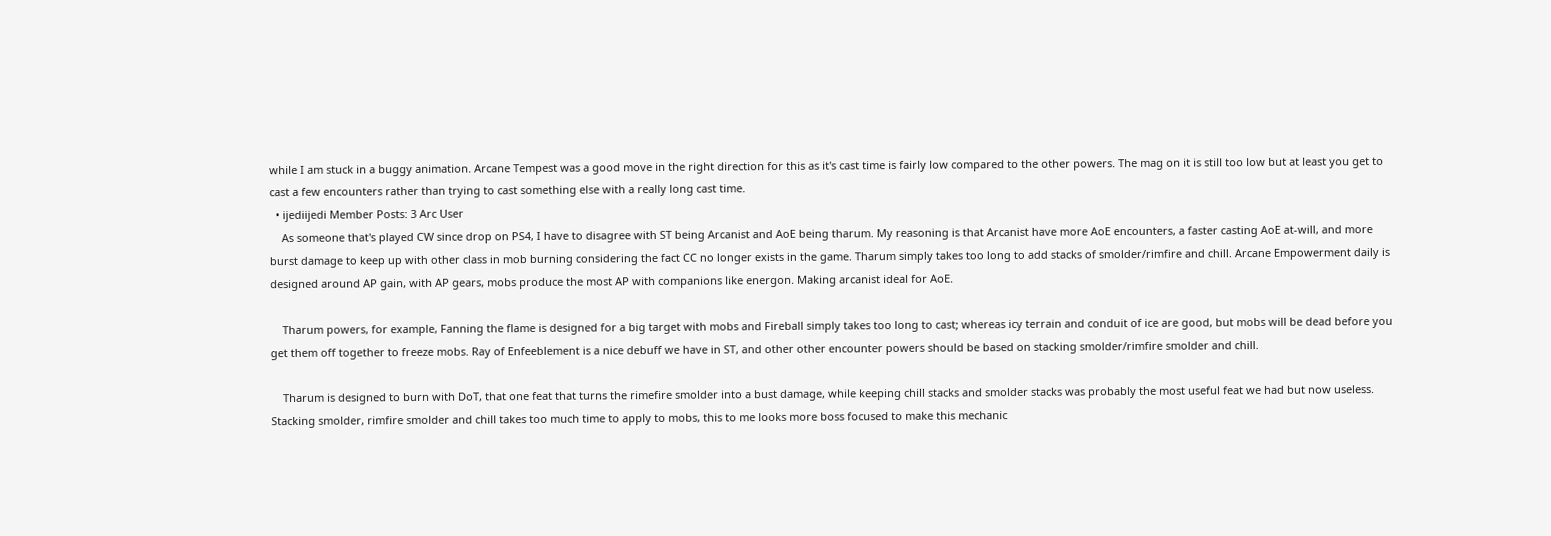while I am stuck in a buggy animation. Arcane Tempest was a good move in the right direction for this as it's cast time is fairly low compared to the other powers. The mag on it is still too low but at least you get to cast a few encounters rather than trying to cast something else with a really long cast time.
  • ijediijedi Member Posts: 3 Arc User
    As someone that's played CW since drop on PS4, I have to disagree with ST being Arcanist and AoE being tharum. My reasoning is that Arcanist have more AoE encounters, a faster casting AoE at-will, and more burst damage to keep up with other class in mob burning considering the fact CC no longer exists in the game. Tharum simply takes too long to add stacks of smolder/rimfire and chill. Arcane Empowerment daily is designed around AP gain, with AP gears, mobs produce the most AP with companions like energon. Making arcanist ideal for AoE.

    Tharum powers, for example, Fanning the flame is designed for a big target with mobs and Fireball simply takes too long to cast; whereas icy terrain and conduit of ice are good, but mobs will be dead before you get them off together to freeze mobs. Ray of Enfeeblement is a nice debuff we have in ST, and other other encounter powers should be based on stacking smolder/rimfire smolder and chill.

    Tharum is designed to burn with DoT, that one feat that turns the rimefire smolder into a bust damage, while keeping chill stacks and smolder stacks was probably the most useful feat we had but now useless. Stacking smolder, rimfire smolder and chill takes too much time to apply to mobs, this to me looks more boss focused to make this mechanic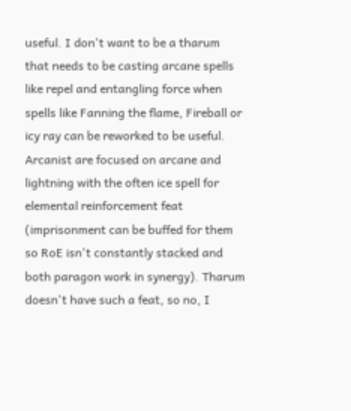useful. I don't want to be a tharum that needs to be casting arcane spells like repel and entangling force when spells like Fanning the flame, Fireball or icy ray can be reworked to be useful. Arcanist are focused on arcane and lightning with the often ice spell for elemental reinforcement feat (imprisonment can be buffed for them so RoE isn't constantly stacked and both paragon work in synergy). Tharum doesn't have such a feat, so no, I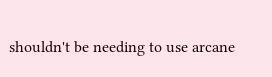shouldn't be needing to use arcane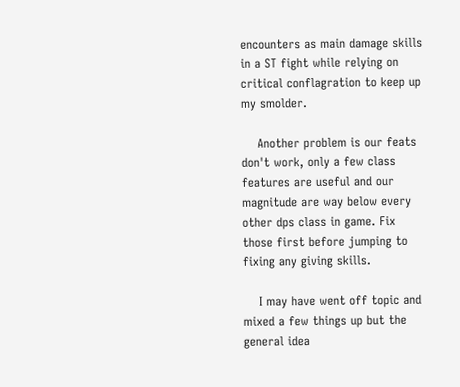encounters as main damage skills in a ST fight while relying on critical conflagration to keep up my smolder.

    Another problem is our feats don't work, only a few class features are useful and our magnitude are way below every other dps class in game. Fix those first before jumping to fixing any giving skills.

    I may have went off topic and mixed a few things up but the general idea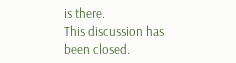is there.
This discussion has been closed.